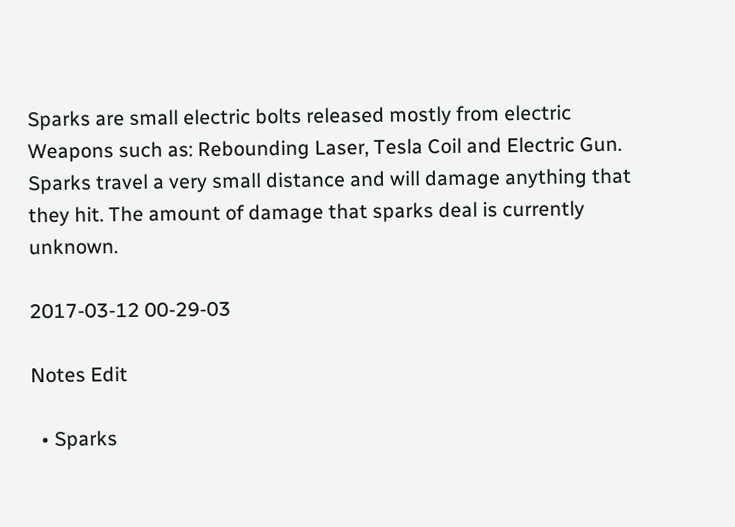Sparks are small electric bolts released mostly from electric Weapons such as: Rebounding Laser, Tesla Coil and Electric Gun. Sparks travel a very small distance and will damage anything that they hit. The amount of damage that sparks deal is currently unknown.

2017-03-12 00-29-03

Notes Edit

  • Sparks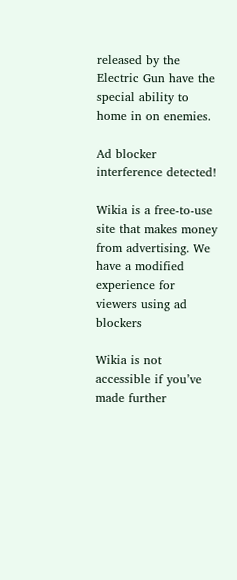released by the Electric Gun have the special ability to home in on enemies.

Ad blocker interference detected!

Wikia is a free-to-use site that makes money from advertising. We have a modified experience for viewers using ad blockers

Wikia is not accessible if you’ve made further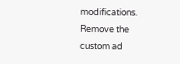modifications. Remove the custom ad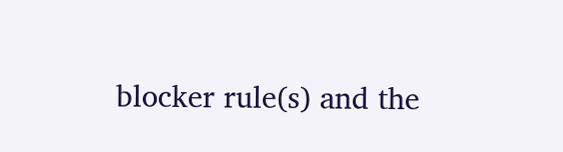blocker rule(s) and the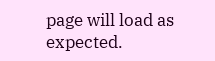page will load as expected.